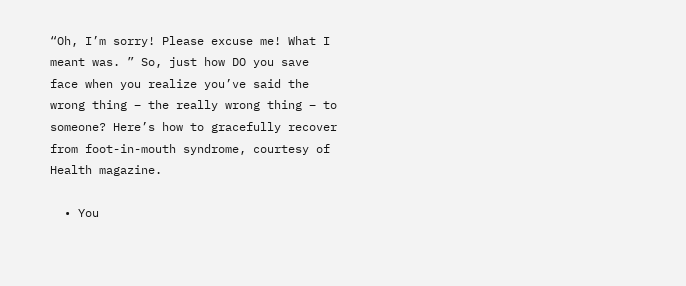“Oh, I’m sorry! Please excuse me! What I meant was. ” So, just how DO you save face when you realize you’ve said the wrong thing – the really wrong thing – to someone? Here’s how to gracefully recover from foot-in-mouth syndrome, courtesy of Health magazine.

  • You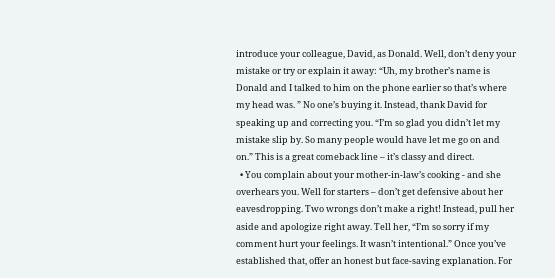introduce your colleague, David, as Donald. Well, don’t deny your mistake or try or explain it away: “Uh, my brother’s name is Donald and I talked to him on the phone earlier so that’s where my head was. ” No one’s buying it. Instead, thank David for speaking up and correcting you. “I’m so glad you didn’t let my mistake slip by. So many people would have let me go on and on.” This is a great comeback line – it’s classy and direct.
  • You complain about your mother-in-law’s cooking - and she overhears you. Well for starters – don’t get defensive about her eavesdropping. Two wrongs don’t make a right! Instead, pull her aside and apologize right away. Tell her, “I’m so sorry if my comment hurt your feelings. It wasn’t intentional.” Once you’ve established that, offer an honest but face-saving explanation. For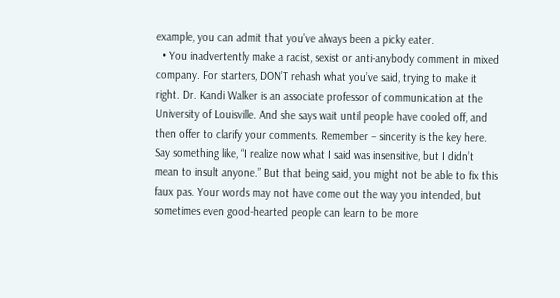example, you can admit that you’ve always been a picky eater.
  • You inadvertently make a racist, sexist or anti-anybody comment in mixed company. For starters, DON’T rehash what you’ve said, trying to make it right. Dr. Kandi Walker is an associate professor of communication at the University of Louisville. And she says wait until people have cooled off, and then offer to clarify your comments. Remember – sincerity is the key here. Say something like, “I realize now what I said was insensitive, but I didn’t mean to insult anyone.” But that being said, you might not be able to fix this faux pas. Your words may not have come out the way you intended, but sometimes even good-hearted people can learn to be more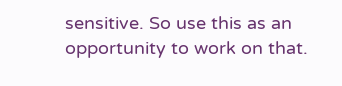sensitive. So use this as an opportunity to work on that.